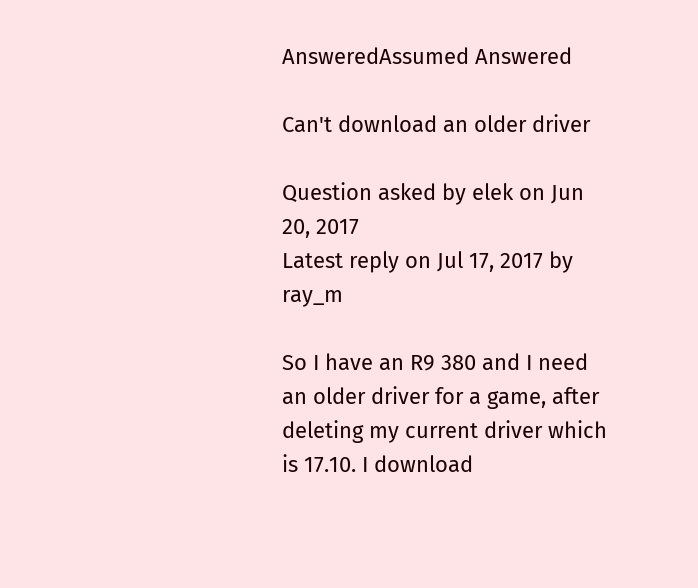AnsweredAssumed Answered

Can't download an older driver

Question asked by elek on Jun 20, 2017
Latest reply on Jul 17, 2017 by ray_m

So I have an R9 380 and I need an older driver for a game, after deleting my current driver which is 17.10. I download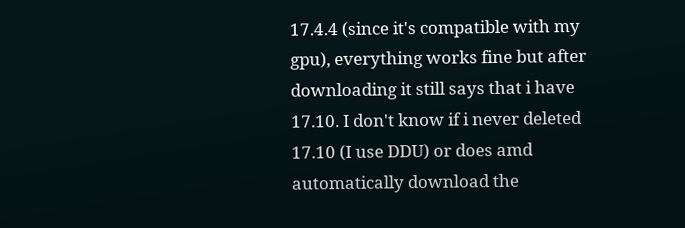17.4.4 (since it's compatible with my gpu), everything works fine but after downloading it still says that i have 17.10. I don't know if i never deleted 17.10 (I use DDU) or does amd automatically download the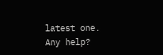latest one. Any help?